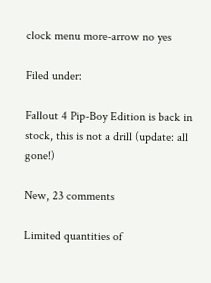clock menu more-arrow no yes

Filed under:

Fallout 4 Pip-Boy Edition is back in stock, this is not a drill (update: all gone!)

New, 23 comments

Limited quantities of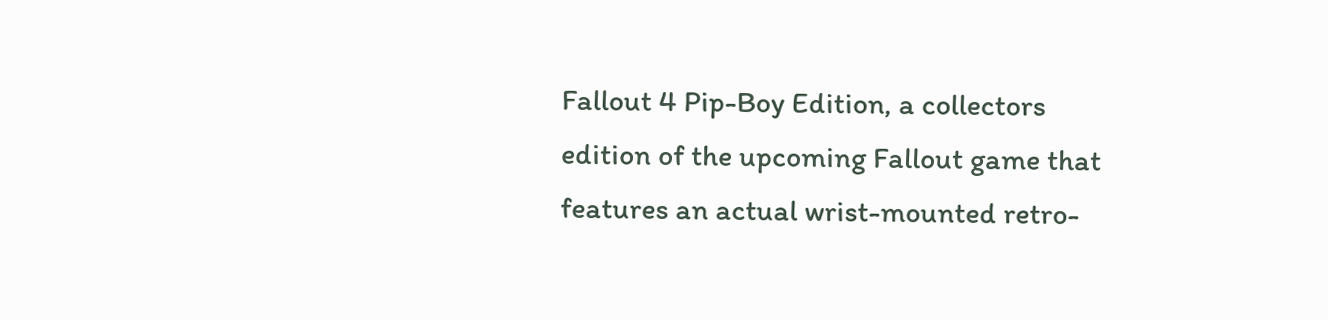Fallout 4 Pip-Boy Edition, a collectors edition of the upcoming Fallout game that features an actual wrist-mounted retro-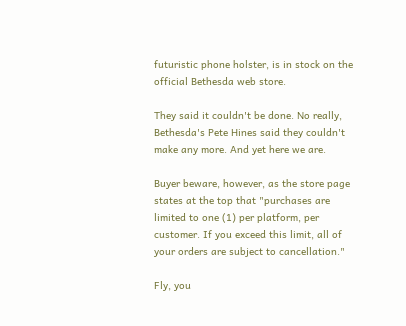futuristic phone holster, is in stock on the official Bethesda web store.

They said it couldn't be done. No really, Bethesda's Pete Hines said they couldn't make any more. And yet here we are.

Buyer beware, however, as the store page states at the top that "purchases are limited to one (1) per platform, per customer. If you exceed this limit, all of your orders are subject to cancellation."

Fly, you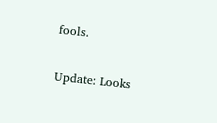fools.

Update: Looks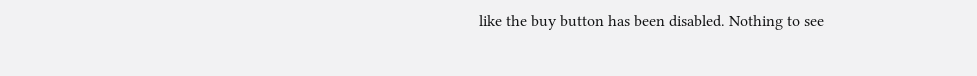like the buy button has been disabled. Nothing to see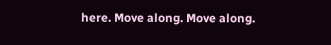here. Move along. Move along.